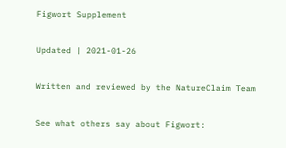Figwort Supplement

Updated | 2021-01-26

Written and reviewed by the NatureClaim Team

See what others say about Figwort: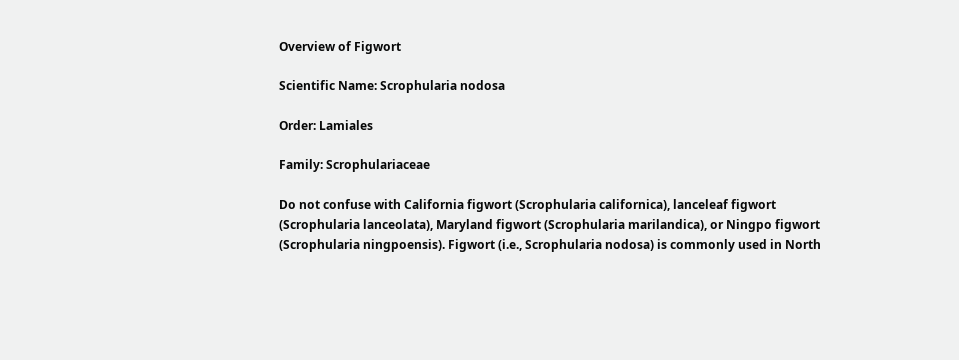Overview of Figwort

Scientific Name: Scrophularia nodosa

Order: Lamiales

Family: Scrophulariaceae

Do not confuse with California figwort (Scrophularia californica), lanceleaf figwort (Scrophularia lanceolata), Maryland figwort (Scrophularia marilandica), or Ningpo figwort (Scrophularia ningpoensis). Figwort (i.e., Scrophularia nodosa) is commonly used in North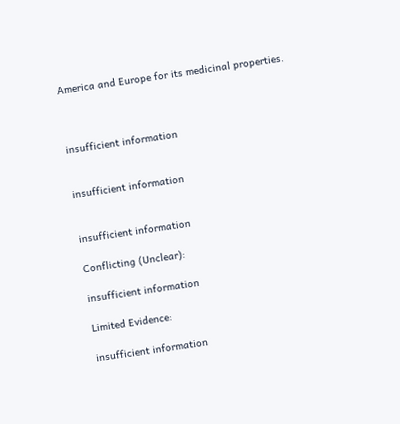America and Europe for its medicinal properties.



insufficient information


insufficient information


insufficient information

Conflicting (Unclear):

insufficient information

Limited Evidence:

insufficient information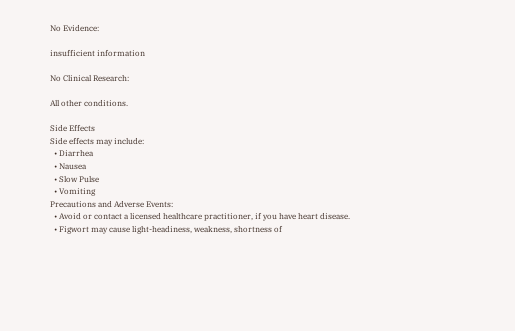No Evidence:

insufficient information

No Clinical Research:

All other conditions.

Side Effects
Side effects may include:
  • Diarrhea
  • Nausea
  • Slow Pulse
  • Vomiting
Precautions and Adverse Events:
  • Avoid or contact a licensed healthcare practitioner, if you have heart disease.
  • Figwort may cause light-headiness, weakness, shortness of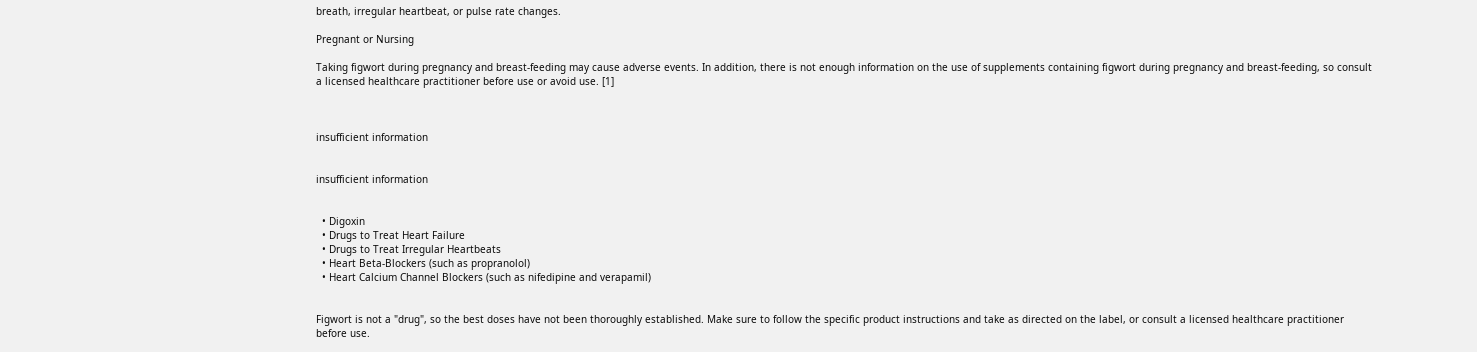breath, irregular heartbeat, or pulse rate changes.

Pregnant or Nursing

Taking figwort during pregnancy and breast-feeding may cause adverse events. In addition, there is not enough information on the use of supplements containing figwort during pregnancy and breast-feeding, so consult a licensed healthcare practitioner before use or avoid use. [1]



insufficient information


insufficient information


  • Digoxin
  • Drugs to Treat Heart Failure
  • Drugs to Treat Irregular Heartbeats
  • Heart Beta-Blockers (such as propranolol)
  • Heart Calcium Channel Blockers (such as nifedipine and verapamil)


Figwort is not a "drug", so the best doses have not been thoroughly established. Make sure to follow the specific product instructions and take as directed on the label, or consult a licensed healthcare practitioner before use.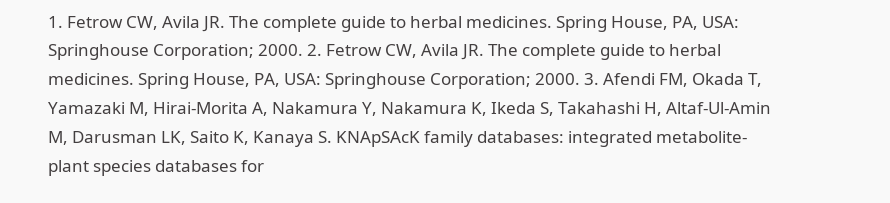1. Fetrow CW, Avila JR. The complete guide to herbal medicines. Spring House, PA, USA: Springhouse Corporation; 2000. 2. Fetrow CW, Avila JR. The complete guide to herbal medicines. Spring House, PA, USA: Springhouse Corporation; 2000. 3. Afendi FM, Okada T, Yamazaki M, Hirai-Morita A, Nakamura Y, Nakamura K, Ikeda S, Takahashi H, Altaf-Ul-Amin M, Darusman LK, Saito K, Kanaya S. KNApSAcK family databases: integrated metabolite-plant species databases for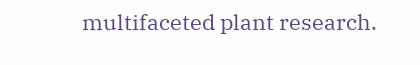multifaceted plant research.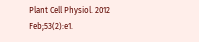Plant Cell Physiol. 2012 Feb;53(2):e1.